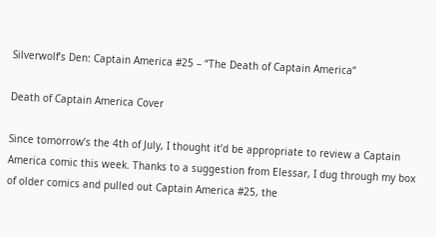Silverwolf’s Den: Captain America #25 – “The Death of Captain America”

Death of Captain America Cover

Since tomorrow’s the 4th of July, I thought it’d be appropriate to review a Captain America comic this week. Thanks to a suggestion from Elessar, I dug through my box of older comics and pulled out Captain America #25, the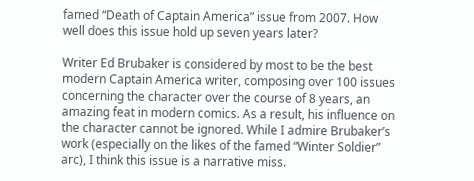famed “Death of Captain America” issue from 2007. How well does this issue hold up seven years later?

Writer Ed Brubaker is considered by most to be the best modern Captain America writer, composing over 100 issues concerning the character over the course of 8 years, an amazing feat in modern comics. As a result, his influence on the character cannot be ignored. While I admire Brubaker’s work (especially on the likes of the famed “Winter Soldier” arc), I think this issue is a narrative miss.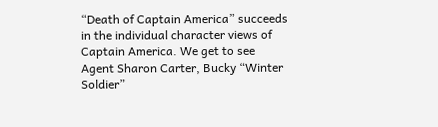“Death of Captain America” succeeds in the individual character views of Captain America. We get to see Agent Sharon Carter, Bucky “Winter Soldier”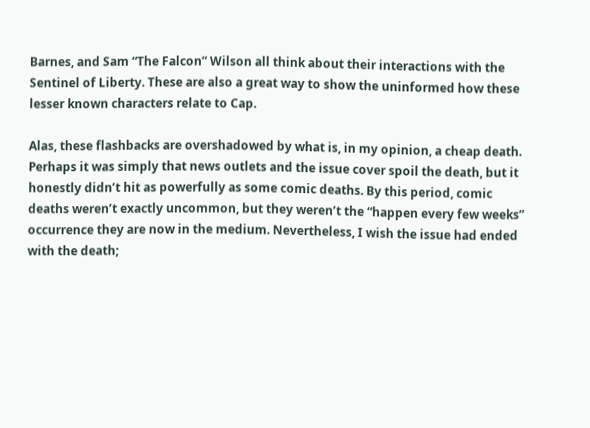Barnes, and Sam “The Falcon” Wilson all think about their interactions with the Sentinel of Liberty. These are also a great way to show the uninformed how these lesser known characters relate to Cap.

Alas, these flashbacks are overshadowed by what is, in my opinion, a cheap death. Perhaps it was simply that news outlets and the issue cover spoil the death, but it honestly didn’t hit as powerfully as some comic deaths. By this period, comic deaths weren’t exactly uncommon, but they weren’t the “happen every few weeks” occurrence they are now in the medium. Nevertheless, I wish the issue had ended with the death;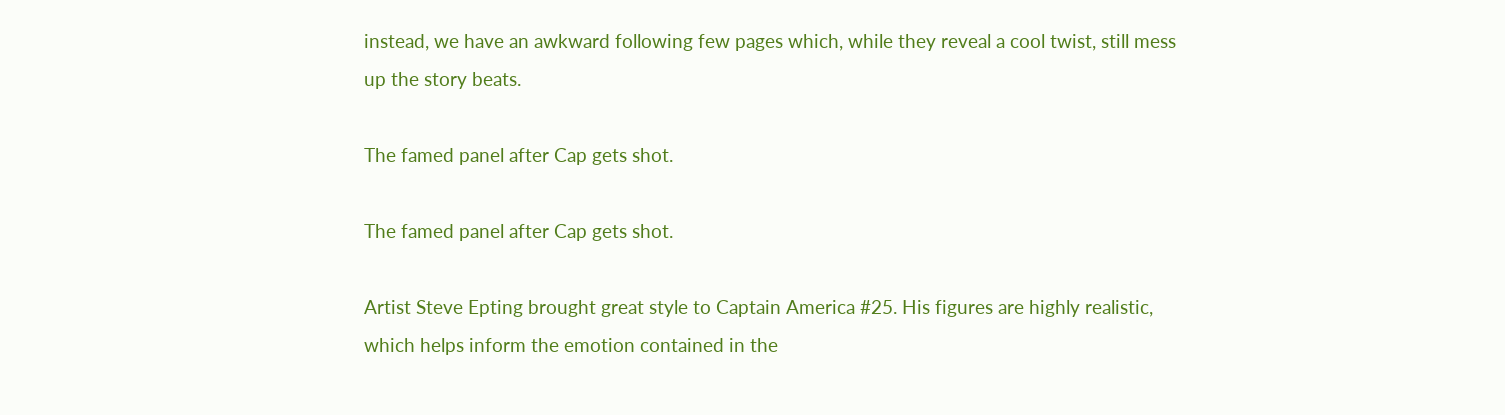instead, we have an awkward following few pages which, while they reveal a cool twist, still mess up the story beats.

The famed panel after Cap gets shot.

The famed panel after Cap gets shot.

Artist Steve Epting brought great style to Captain America #25. His figures are highly realistic, which helps inform the emotion contained in the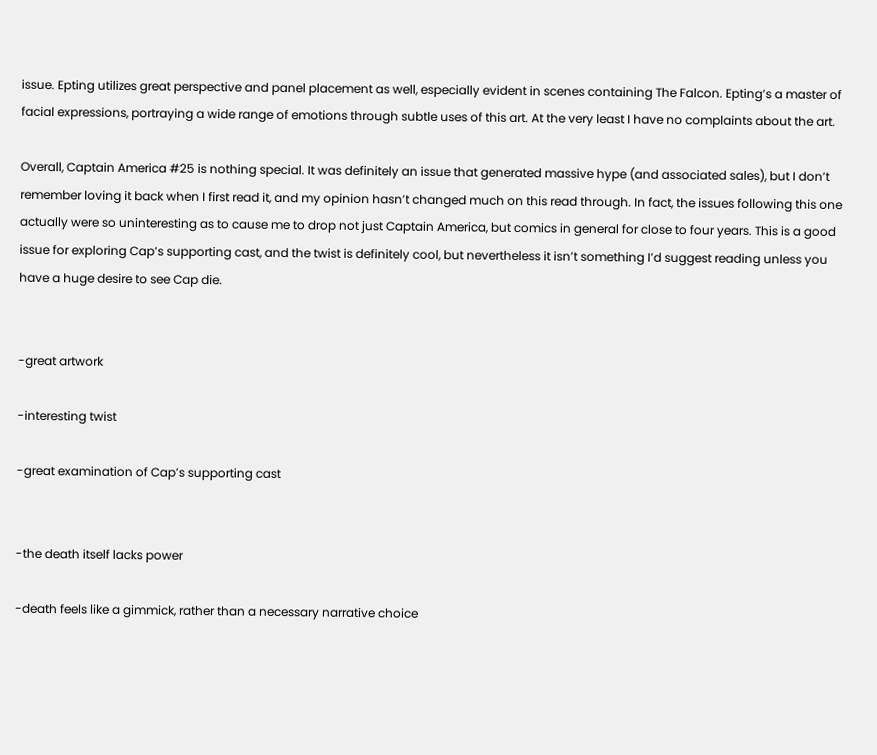issue. Epting utilizes great perspective and panel placement as well, especially evident in scenes containing The Falcon. Epting’s a master of facial expressions, portraying a wide range of emotions through subtle uses of this art. At the very least I have no complaints about the art.

Overall, Captain America #25 is nothing special. It was definitely an issue that generated massive hype (and associated sales), but I don’t remember loving it back when I first read it, and my opinion hasn’t changed much on this read through. In fact, the issues following this one actually were so uninteresting as to cause me to drop not just Captain America, but comics in general for close to four years. This is a good issue for exploring Cap’s supporting cast, and the twist is definitely cool, but nevertheless it isn’t something I’d suggest reading unless you have a huge desire to see Cap die.


-great artwork

-interesting twist

-great examination of Cap’s supporting cast


-the death itself lacks power

-death feels like a gimmick, rather than a necessary narrative choice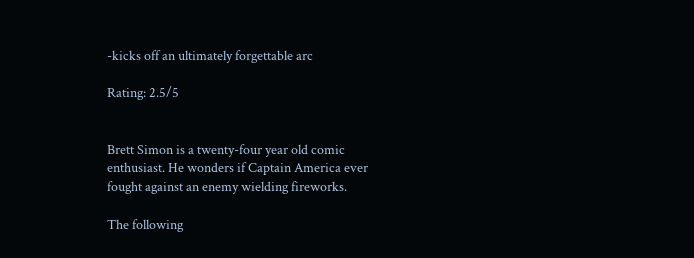-kicks off an ultimately forgettable arc

Rating: 2.5/5


Brett Simon is a twenty-four year old comic enthusiast. He wonders if Captain America ever fought against an enemy wielding fireworks.

The following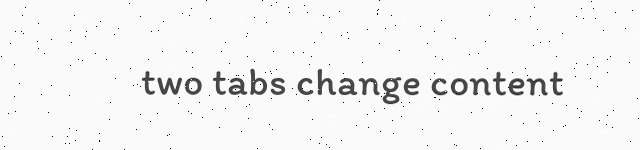two tabs change content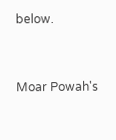below.


Moar Powah's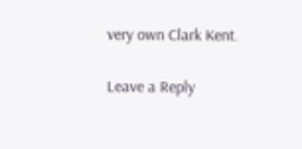very own Clark Kent.

Leave a Reply